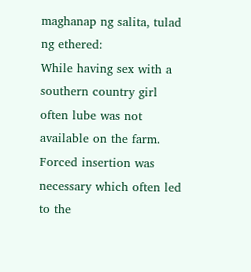maghanap ng salita, tulad ng ethered:
While having sex with a southern country girl often lube was not available on the farm. Forced insertion was necessary which often led to the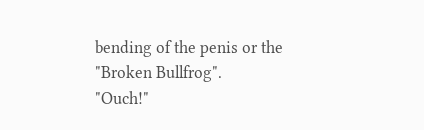bending of the penis or the "Broken Bullfrog".
"Ouch!"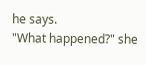he says.
"What happened?" she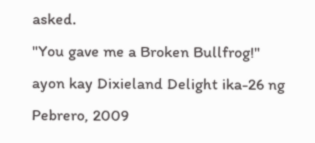asked.
"You gave me a Broken Bullfrog!"
ayon kay Dixieland Delight ika-26 ng Pebrero, 2009